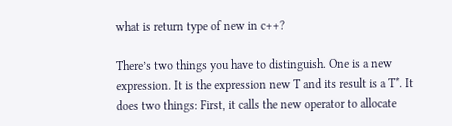what is return type of new in c++?

There’s two things you have to distinguish. One is a new expression. It is the expression new T and its result is a T*. It does two things: First, it calls the new operator to allocate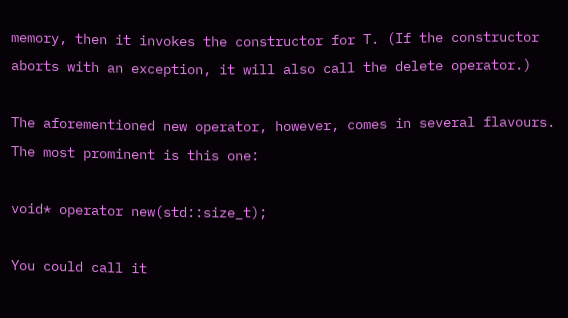memory, then it invokes the constructor for T. (If the constructor aborts with an exception, it will also call the delete operator.)

The aforementioned new operator, however, comes in several flavours. The most prominent is this one:

void* operator new(std::size_t);

You could call it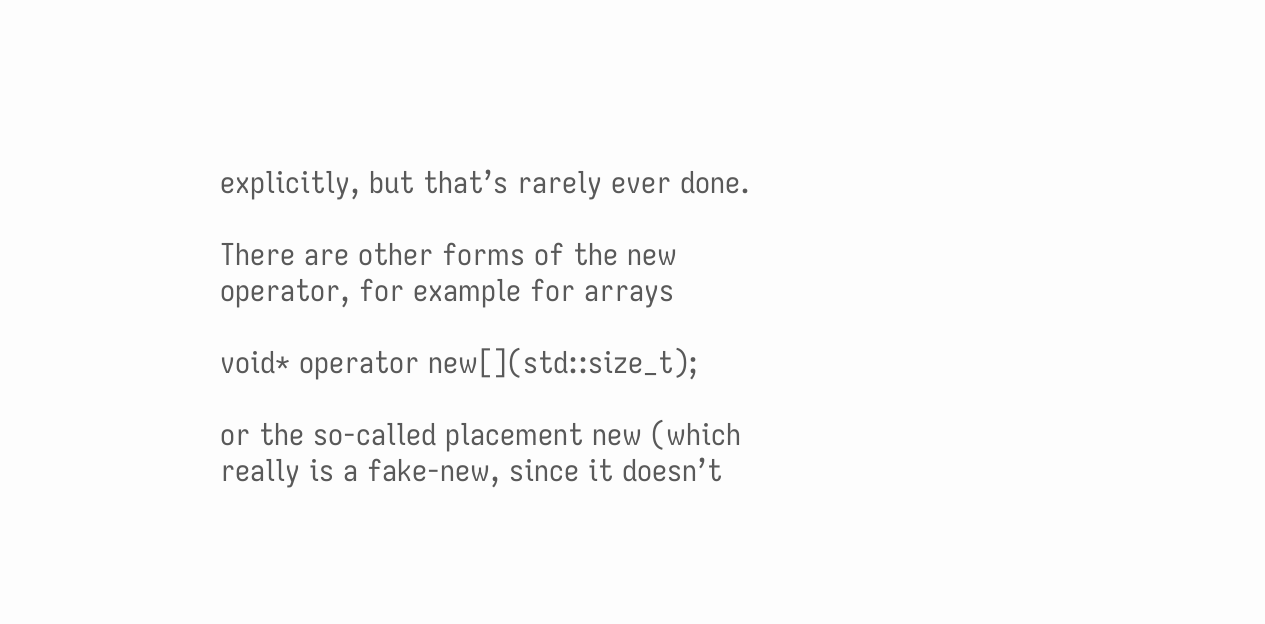explicitly, but that’s rarely ever done.

There are other forms of the new operator, for example for arrays

void* operator new[](std::size_t);

or the so-called placement new (which really is a fake-new, since it doesn’t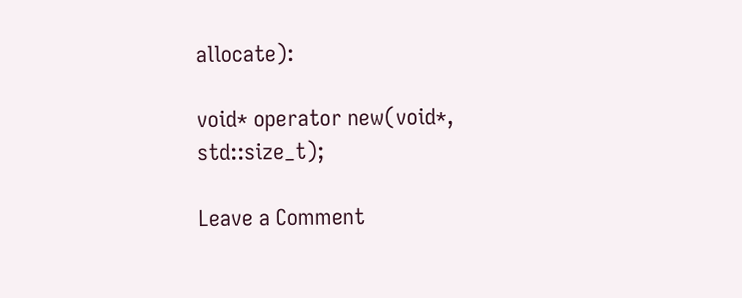allocate):

void* operator new(void*, std::size_t);

Leave a Comment